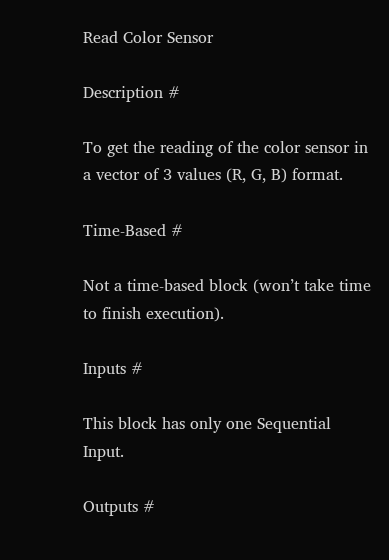Read Color Sensor

Description #

To get the reading of the color sensor in a vector of 3 values (R, G, B) format.

Time-Based #

Not a time-based block (won’t take time to finish execution).

Inputs #

This block has only one Sequential Input.

Outputs #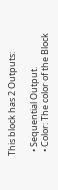This block has 2 Outputs:

  • Sequential Output.
  • Color: The color of the Block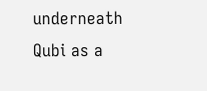underneath Qubi as a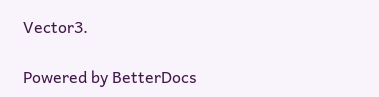Vector3.

Powered by BetterDocs